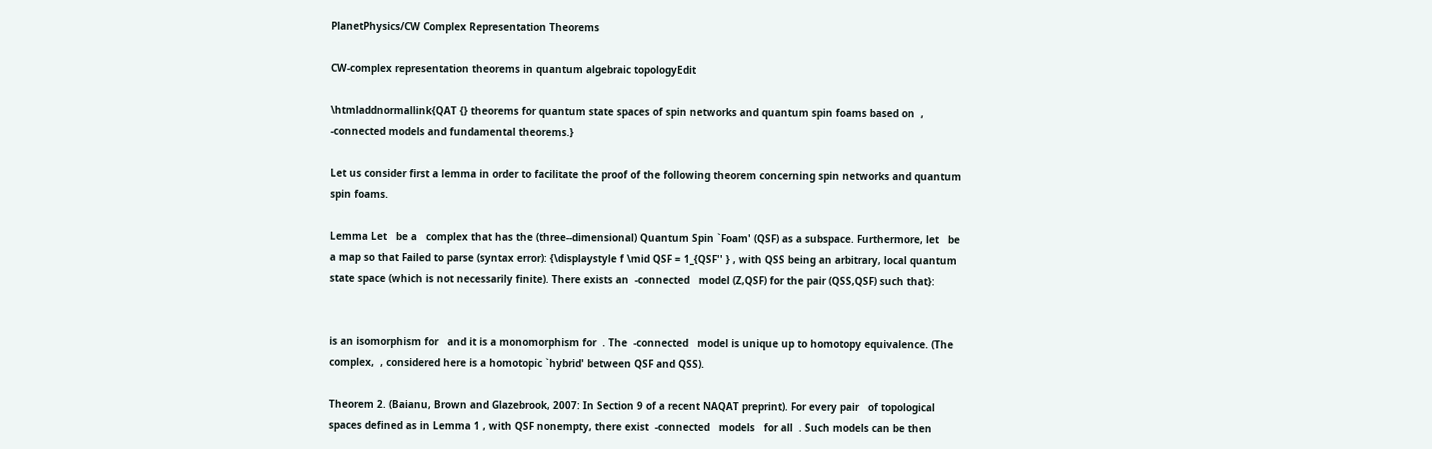PlanetPhysics/CW Complex Representation Theorems

CW-complex representation theorems in quantum algebraic topologyEdit

\htmladdnormallink{QAT {} theorems for quantum state spaces of spin networks and quantum spin foams based on  ,  -connected models and fundamental theorems.}

Let us consider first a lemma in order to facilitate the proof of the following theorem concerning spin networks and quantum spin foams.

Lemma Let   be a   complex that has the (three--dimensional) Quantum Spin `Foam' (QSF) as a subspace. Furthermore, let   be a map so that Failed to parse (syntax error): {\displaystyle f \mid QSF = 1_{QSF'' } , with QSS being an arbitrary, local quantum state space (which is not necessarily finite). There exists an  -connected   model (Z,QSF) for the pair (QSS,QSF) such that}:


is an isomorphism for   and it is a monomorphism for  . The  -connected   model is unique up to homotopy equivalence. (The   complex,  , considered here is a homotopic `hybrid' between QSF and QSS).

Theorem 2. (Baianu, Brown and Glazebrook, 2007: In Section 9 of a recent NAQAT preprint). For every pair   of topological spaces defined as in Lemma 1 , with QSF nonempty, there exist  -connected   models   for all  . Such models can be then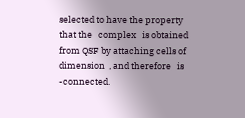selected to have the property that the   complex   is obtained from QSF by attaching cells of dimension  , and therefore   is  -connected.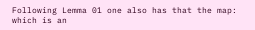Following Lemma 01 one also has that the map:   which is an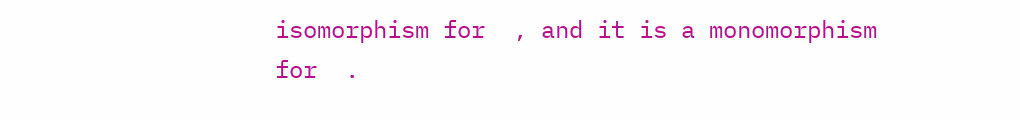isomorphism for  , and it is a monomorphism for  .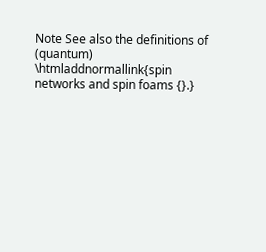Note See also the definitions of (quantum) \htmladdnormallink{spin networks and spin foams {}.}